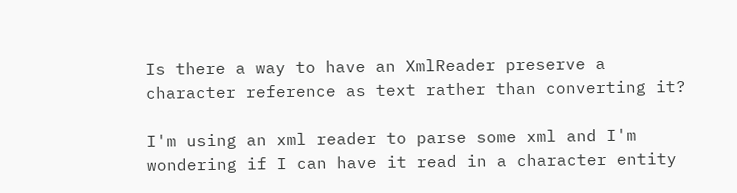Is there a way to have an XmlReader preserve a character reference as text rather than converting it?

I'm using an xml reader to parse some xml and I'm wondering if I can have it read in a character entity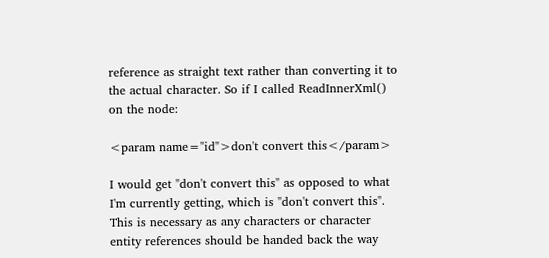reference as straight text rather than converting it to the actual character. So if I called ReadInnerXml() on the node:

<param name="id">don't convert this</param>

I would get "don't convert this" as opposed to what I'm currently getting, which is "don't convert this". This is necessary as any characters or character entity references should be handed back the way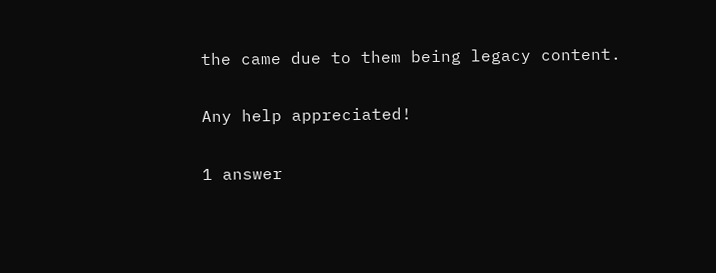the came due to them being legacy content.

Any help appreciated!

1 answer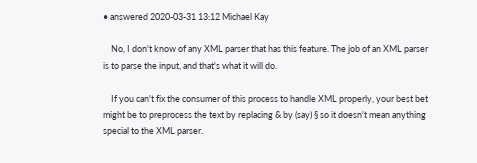• answered 2020-03-31 13:12 Michael Kay

    No, I don't know of any XML parser that has this feature. The job of an XML parser is to parse the input, and that's what it will do.

    If you can't fix the consumer of this process to handle XML properly, your best bet might be to preprocess the text by replacing & by (say) § so it doesn't mean anything special to the XML parser.